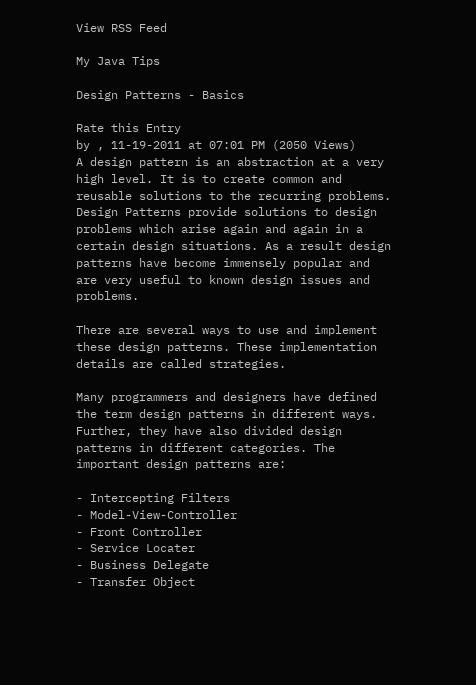View RSS Feed

My Java Tips

Design Patterns - Basics

Rate this Entry
by , 11-19-2011 at 07:01 PM (2050 Views)
A design pattern is an abstraction at a very high level. It is to create common and reusable solutions to the recurring problems. Design Patterns provide solutions to design problems which arise again and again in a certain design situations. As a result design patterns have become immensely popular and are very useful to known design issues and problems.

There are several ways to use and implement these design patterns. These implementation details are called strategies.

Many programmers and designers have defined the term design patterns in different ways. Further, they have also divided design patterns in different categories. The important design patterns are:

- Intercepting Filters
- Model-View-Controller
- Front Controller
- Service Locater
- Business Delegate
- Transfer Object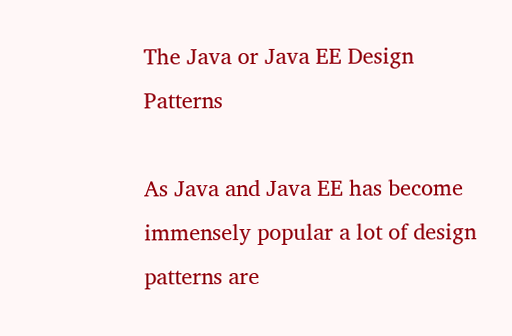The Java or Java EE Design Patterns

As Java and Java EE has become immensely popular a lot of design patterns are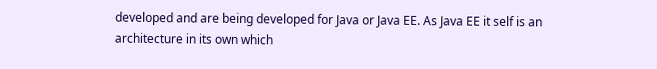developed and are being developed for Java or Java EE. As Java EE it self is an architecture in its own which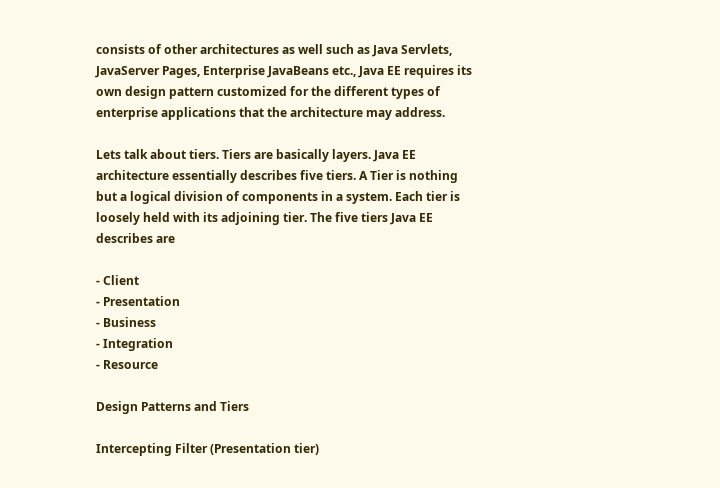consists of other architectures as well such as Java Servlets, JavaServer Pages, Enterprise JavaBeans etc., Java EE requires its own design pattern customized for the different types of enterprise applications that the architecture may address.

Lets talk about tiers. Tiers are basically layers. Java EE architecture essentially describes five tiers. A Tier is nothing but a logical division of components in a system. Each tier is loosely held with its adjoining tier. The five tiers Java EE describes are

- Client
- Presentation
- Business
- Integration
- Resource

Design Patterns and Tiers

Intercepting Filter (Presentation tier)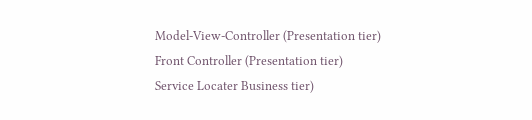Model-View-Controller (Presentation tier)
Front Controller (Presentation tier)
Service Locater Business tier)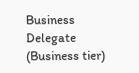Business Delegate (Business tier)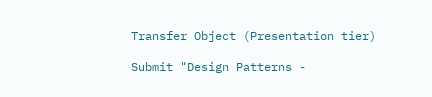Transfer Object (Presentation tier)

Submit "Design Patterns -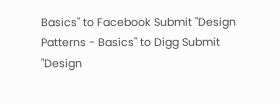Basics" to Facebook Submit "Design Patterns - Basics" to Digg Submit "Design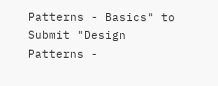Patterns - Basics" to Submit "Design Patterns -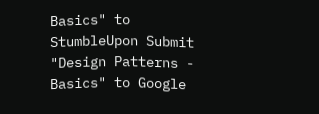Basics" to StumbleUpon Submit "Design Patterns - Basics" to Google